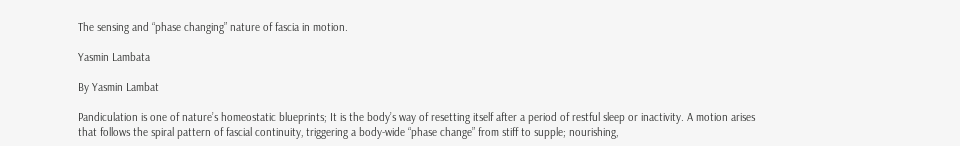The sensing and “phase changing” nature of fascia in motion.

Yasmin Lambata

By Yasmin Lambat

Pandiculation is one of nature’s homeostatic blueprints; It is the body’s way of resetting itself after a period of restful sleep or inactivity. A motion arises that follows the spiral pattern of fascial continuity, triggering a body-wide “phase change” from stiff to supple; nourishing,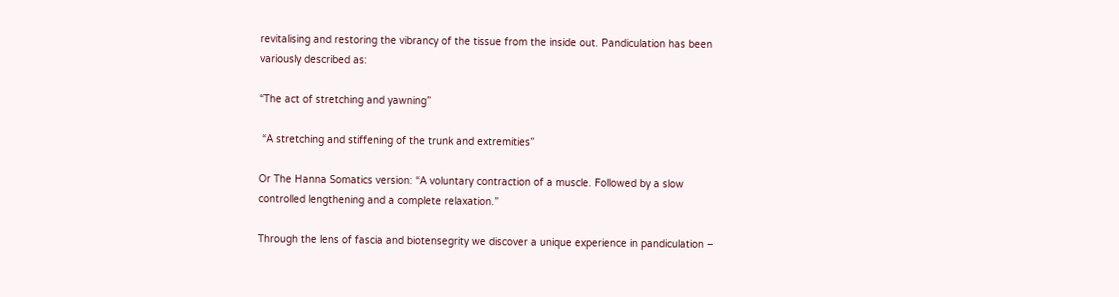revitalising and restoring the vibrancy of the tissue from the inside out. Pandiculation has been variously described as:

“The act of stretching and yawning”

 “A stretching and stiffening of the trunk and extremities”

Or The Hanna Somatics version: “A voluntary contraction of a muscle. Followed by a slow controlled lengthening and a complete relaxation.”

Through the lens of fascia and biotensegrity we discover a unique experience in pandiculation –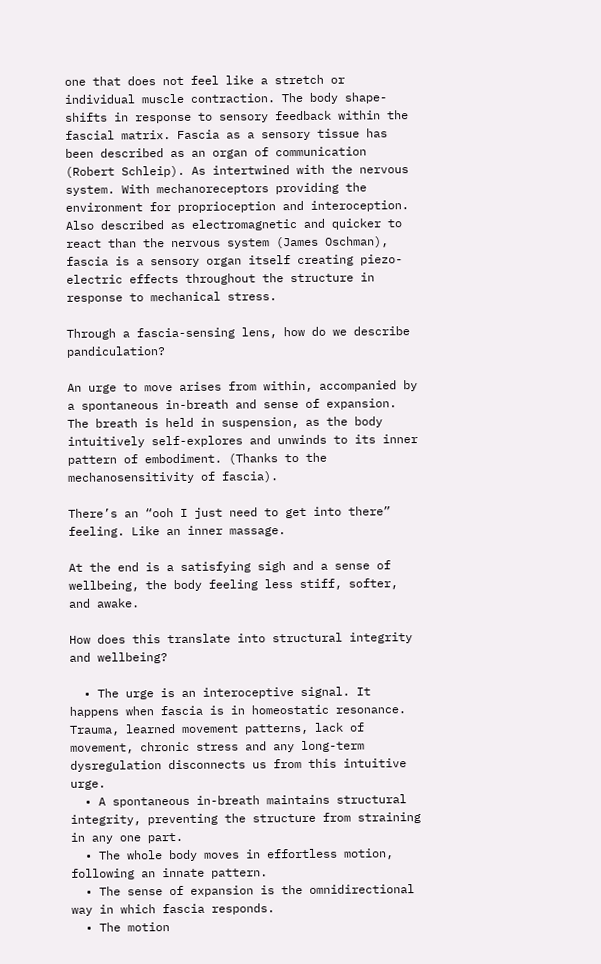one that does not feel like a stretch or individual muscle contraction. The body shape-shifts in response to sensory feedback within the fascial matrix. Fascia as a sensory tissue has been described as an organ of communication (Robert Schleip). As intertwined with the nervous system. With mechanoreceptors providing the environment for proprioception and interoception. Also described as electromagnetic and quicker to react than the nervous system (James Oschman), fascia is a sensory organ itself creating piezo-electric effects throughout the structure in response to mechanical stress.

Through a fascia-sensing lens, how do we describe pandiculation?

An urge to move arises from within, accompanied by a spontaneous in-breath and sense of expansion. The breath is held in suspension, as the body intuitively self-explores and unwinds to its inner pattern of embodiment. (Thanks to the mechanosensitivity of fascia).

There’s an “ooh I just need to get into there” feeling. Like an inner massage.

At the end is a satisfying sigh and a sense of wellbeing, the body feeling less stiff, softer, and awake.

How does this translate into structural integrity and wellbeing?

  • The urge is an interoceptive signal. It happens when fascia is in homeostatic resonance. Trauma, learned movement patterns, lack of movement, chronic stress and any long-term dysregulation disconnects us from this intuitive urge.
  • A spontaneous in-breath maintains structural integrity, preventing the structure from straining in any one part.
  • The whole body moves in effortless motion, following an innate pattern.
  • The sense of expansion is the omnidirectional way in which fascia responds.
  • The motion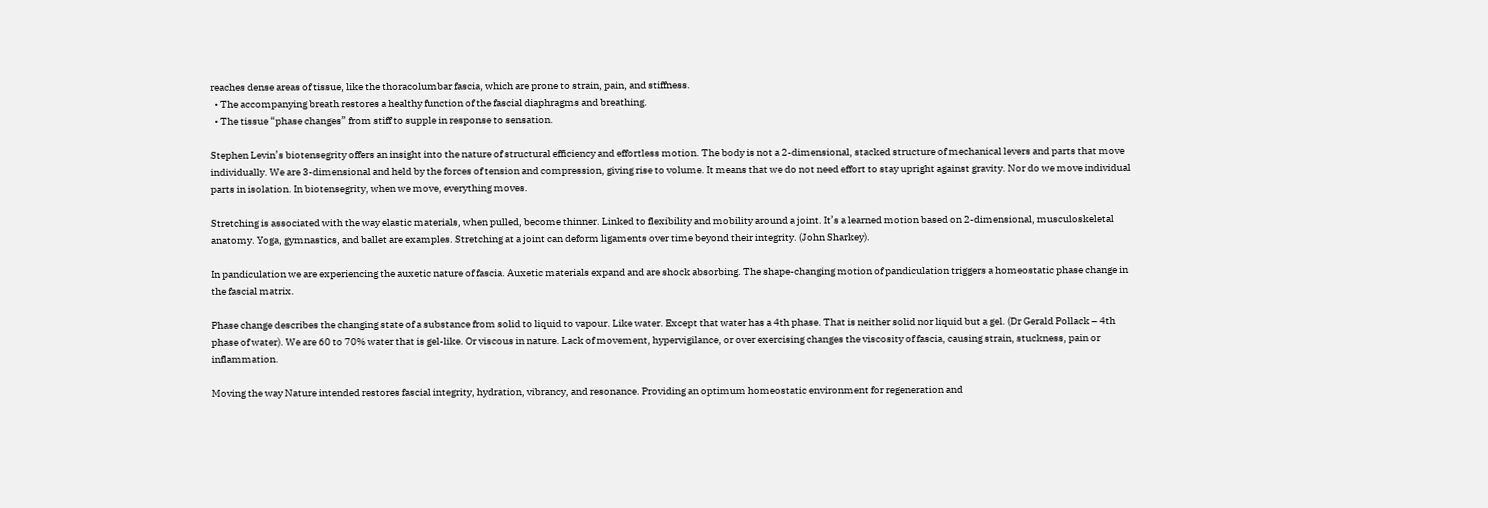reaches dense areas of tissue, like the thoracolumbar fascia, which are prone to strain, pain, and stiffness.
  • The accompanying breath restores a healthy function of the fascial diaphragms and breathing.
  • The tissue “phase changes” from stiff to supple in response to sensation.

Stephen Levin’s biotensegrity offers an insight into the nature of structural efficiency and effortless motion. The body is not a 2-dimensional, stacked structure of mechanical levers and parts that move individually. We are 3-dimensional and held by the forces of tension and compression, giving rise to volume. It means that we do not need effort to stay upright against gravity. Nor do we move individual parts in isolation. In biotensegrity, when we move, everything moves.

Stretching is associated with the way elastic materials, when pulled, become thinner. Linked to flexibility and mobility around a joint. It’s a learned motion based on 2-dimensional, musculoskeletal anatomy. Yoga, gymnastics, and ballet are examples. Stretching at a joint can deform ligaments over time beyond their integrity. (John Sharkey).

In pandiculation we are experiencing the auxetic nature of fascia. Auxetic materials expand and are shock absorbing. The shape-changing motion of pandiculation triggers a homeostatic phase change in the fascial matrix.

Phase change describes the changing state of a substance from solid to liquid to vapour. Like water. Except that water has a 4th phase. That is neither solid nor liquid but a gel. (Dr Gerald Pollack – 4th phase of water). We are 60 to 70% water that is gel-like. Or viscous in nature. Lack of movement, hypervigilance, or over exercising changes the viscosity of fascia, causing strain, stuckness, pain or inflammation.

Moving the way Nature intended restores fascial integrity, hydration, vibrancy, and resonance. Providing an optimum homeostatic environment for regeneration and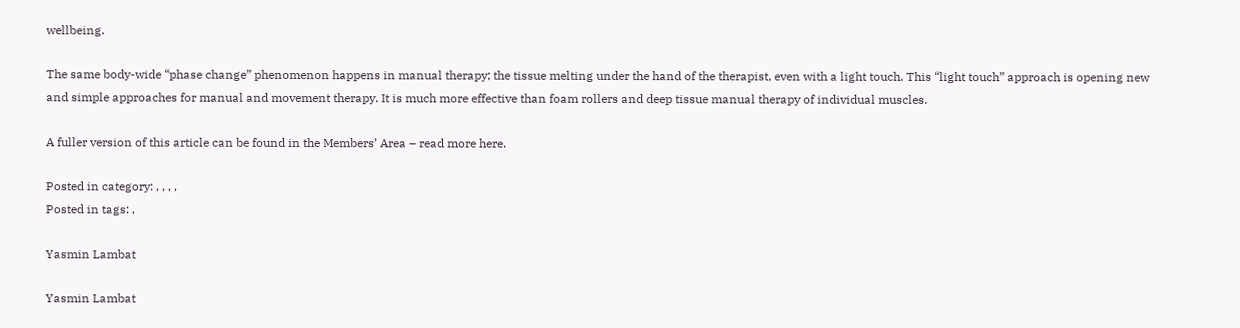wellbeing.

The same body-wide “phase change” phenomenon happens in manual therapy; the tissue melting under the hand of the therapist, even with a light touch. This “light touch” approach is opening new and simple approaches for manual and movement therapy. It is much more effective than foam rollers and deep tissue manual therapy of individual muscles.

A fuller version of this article can be found in the Members’ Area – read more here.

Posted in category: , , , ,
Posted in tags: ,

Yasmin Lambat

Yasmin Lambat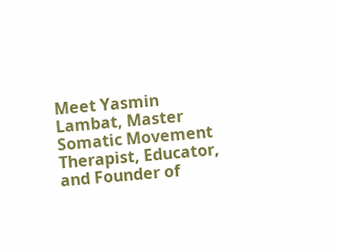Meet Yasmin Lambat, Master Somatic Movement Therapist, Educator, and Founder of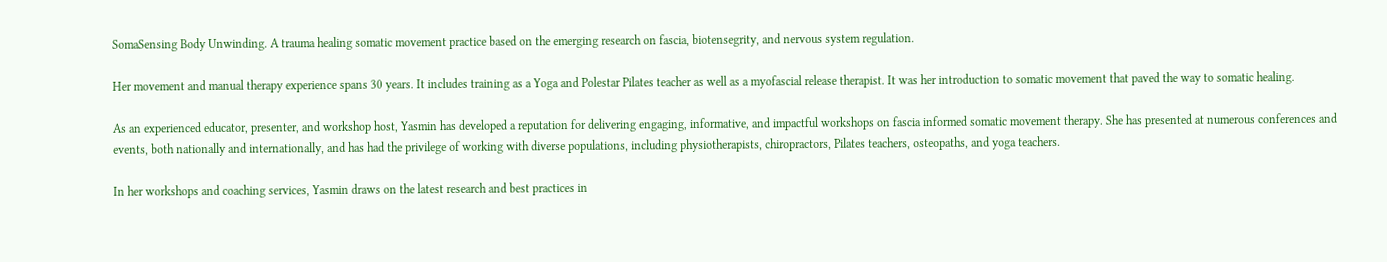SomaSensing Body Unwinding. A trauma healing somatic movement practice based on the emerging research on fascia, biotensegrity, and nervous system regulation.

Her movement and manual therapy experience spans 30 years. It includes training as a Yoga and Polestar Pilates teacher as well as a myofascial release therapist. It was her introduction to somatic movement that paved the way to somatic healing.

As an experienced educator, presenter, and workshop host, Yasmin has developed a reputation for delivering engaging, informative, and impactful workshops on fascia informed somatic movement therapy. She has presented at numerous conferences and events, both nationally and internationally, and has had the privilege of working with diverse populations, including physiotherapists, chiropractors, Pilates teachers, osteopaths, and yoga teachers.

In her workshops and coaching services, Yasmin draws on the latest research and best practices in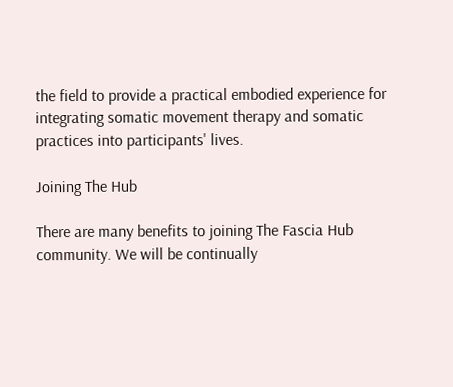the field to provide a practical embodied experience for integrating somatic movement therapy and somatic practices into participants' lives.

Joining The Hub

There are many benefits to joining The Fascia Hub community. We will be continually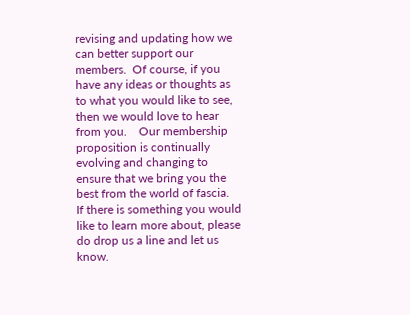revising and updating how we can better support our members.  Of course, if you have any ideas or thoughts as to what you would like to see, then we would love to hear from you.    Our membership proposition is continually evolving and changing to ensure that we bring you the best from the world of fascia.  If there is something you would like to learn more about, please do drop us a line and let us know.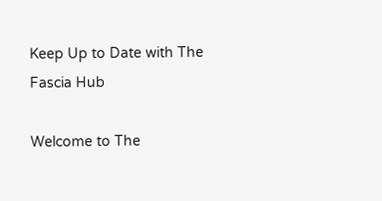Keep Up to Date with The Fascia Hub

Welcome to The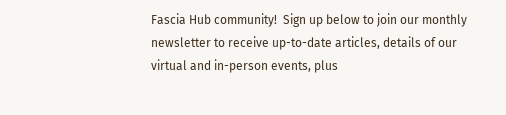Fascia Hub community!  Sign up below to join our monthly newsletter to receive up-to-date articles, details of our virtual and in-person events, plus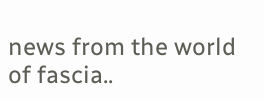news from the world of fascia..